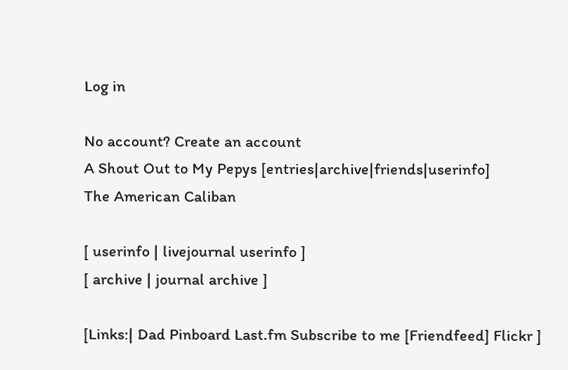Log in

No account? Create an account
A Shout Out to My Pepys [entries|archive|friends|userinfo]
The American Caliban

[ userinfo | livejournal userinfo ]
[ archive | journal archive ]

[Links:| Dad Pinboard Last.fm Subscribe to me [Friendfeed] Flickr ]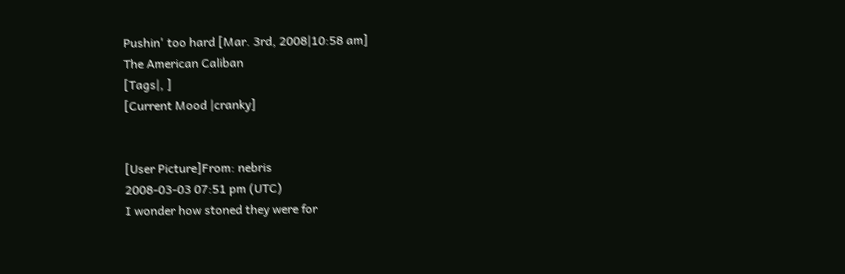Pushin' too hard [Mar. 3rd, 2008|10:58 am]
The American Caliban
[Tags|, ]
[Current Mood |cranky]


[User Picture]From: nebris
2008-03-03 07:51 pm (UTC)
I wonder how stoned they were for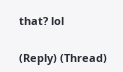that? lol

(Reply) (Thread)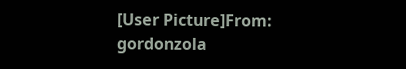[User Picture]From: gordonzola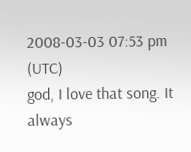2008-03-03 07:53 pm (UTC)
god, I love that song. It always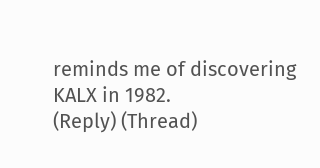reminds me of discovering KALX in 1982.
(Reply) (Thread)